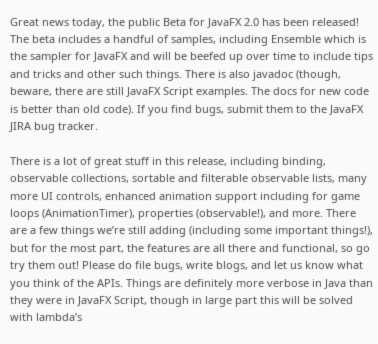Great news today, the public Beta for JavaFX 2.0 has been released! The beta includes a handful of samples, including Ensemble which is the sampler for JavaFX and will be beefed up over time to include tips and tricks and other such things. There is also javadoc (though, beware, there are still JavaFX Script examples. The docs for new code is better than old code). If you find bugs, submit them to the JavaFX JIRA bug tracker.

There is a lot of great stuff in this release, including binding, observable collections, sortable and filterable observable lists, many more UI controls, enhanced animation support including for game loops (AnimationTimer), properties (observable!), and more. There are a few things we’re still adding (including some important things!), but for the most part, the features are all there and functional, so go try them out! Please do file bugs, write blogs, and let us know what you think of the APIs. Things are definitely more verbose in Java than they were in JavaFX Script, though in large part this will be solved with lambda’s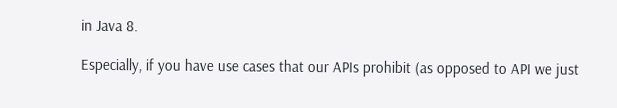in Java 8.

Especially, if you have use cases that our APIs prohibit (as opposed to API we just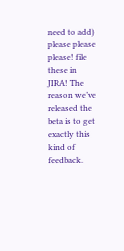need to add) please please please! file these in JIRA! The reason we’ve released the beta is to get exactly this kind of feedback.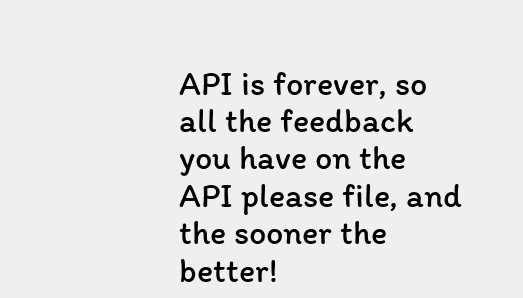API is forever, so all the feedback you have on the API please file, and the sooner the better!